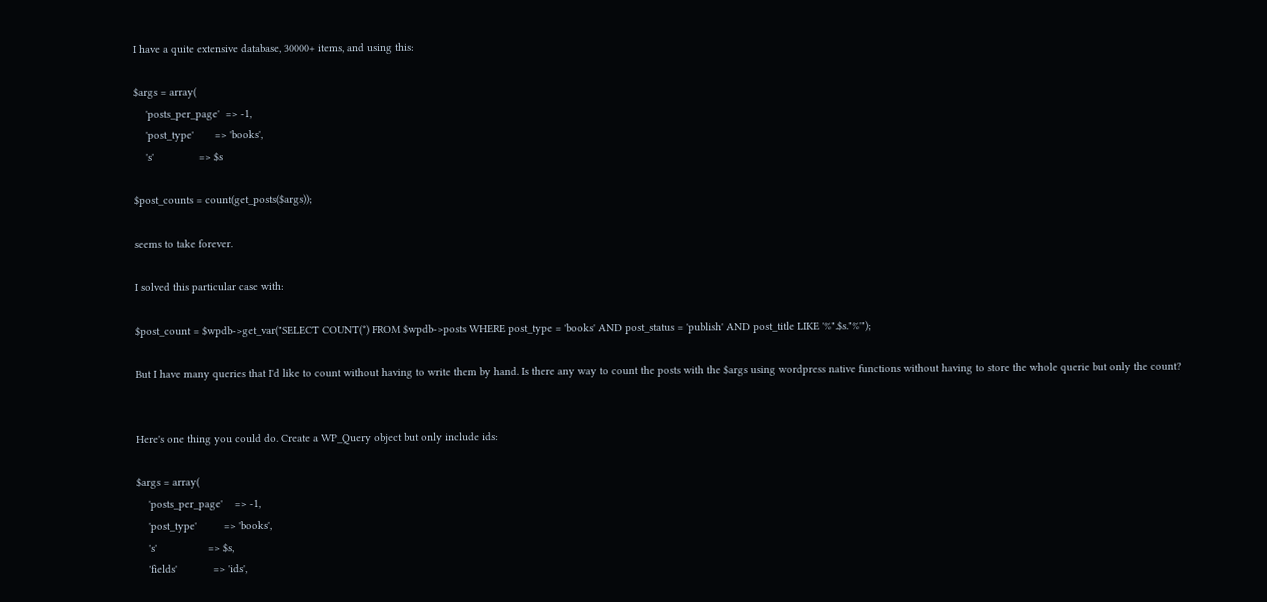I have a quite extensive database, 30000+ items, and using this:

$args = array(
    'posts_per_page'  => -1,
    'post_type'       => 'books',
    's'               => $s

$post_counts = count(get_posts($args));

seems to take forever.

I solved this particular case with:

$post_count = $wpdb->get_var("SELECT COUNT(*) FROM $wpdb->posts WHERE post_type = 'books' AND post_status = 'publish' AND post_title LIKE '%".$s."%'");

But I have many queries that I'd like to count without having to write them by hand. Is there any way to count the posts with the $args using wordpress native functions without having to store the whole querie but only the count?


Here's one thing you could do. Create a WP_Query object but only include ids:

$args = array(
    'posts_per_page'    => -1,
    'post_type'         => 'books',
    's'                 => $s,
    'fields'            => 'ids',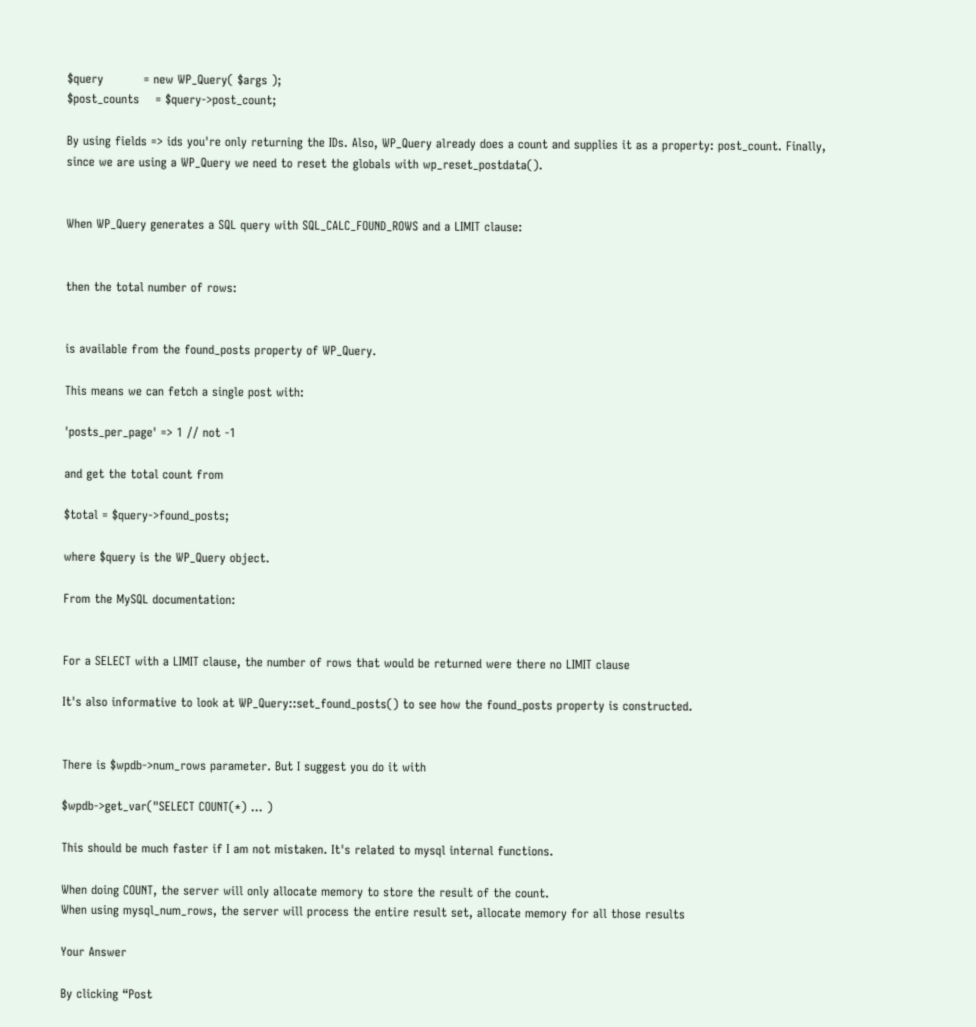$query          = new WP_Query( $args );
$post_counts    = $query->post_count;

By using fields => ids you're only returning the IDs. Also, WP_Query already does a count and supplies it as a property: post_count. Finally, since we are using a WP_Query we need to reset the globals with wp_reset_postdata().


When WP_Query generates a SQL query with SQL_CALC_FOUND_ROWS and a LIMIT clause:


then the total number of rows:


is available from the found_posts property of WP_Query.

This means we can fetch a single post with:

'posts_per_page' => 1 // not -1

and get the total count from

$total = $query->found_posts;

where $query is the WP_Query object.

From the MySQL documentation:


For a SELECT with a LIMIT clause, the number of rows that would be returned were there no LIMIT clause

It's also informative to look at WP_Query::set_found_posts() to see how the found_posts property is constructed.


There is $wpdb->num_rows parameter. But I suggest you do it with

$wpdb->get_var("SELECT COUNT(*) ... )

This should be much faster if I am not mistaken. It's related to mysql internal functions.

When doing COUNT, the server will only allocate memory to store the result of the count.
When using mysql_num_rows, the server will process the entire result set, allocate memory for all those results

Your Answer

By clicking “Post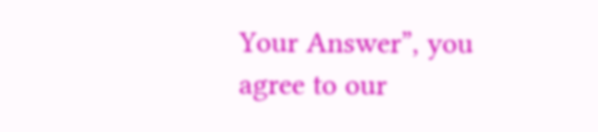Your Answer”, you agree to our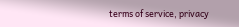terms of service, privacy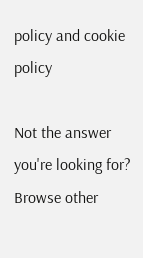policy and cookie policy

Not the answer you're looking for? Browse other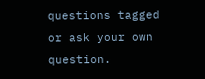questions tagged or ask your own question.